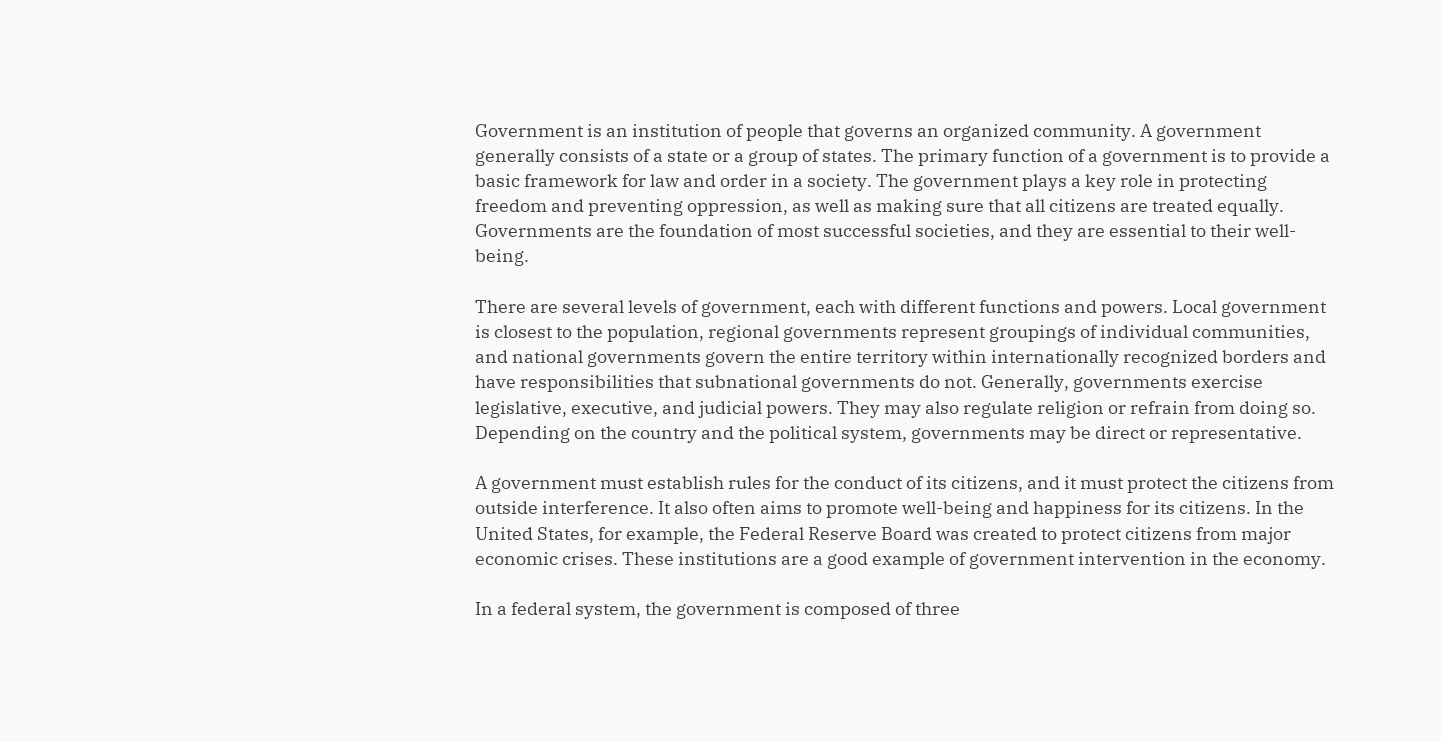Government is an institution of people that governs an organized community. A government generally consists of a state or a group of states. The primary function of a government is to provide a basic framework for law and order in a society. The government plays a key role in protecting freedom and preventing oppression, as well as making sure that all citizens are treated equally. Governments are the foundation of most successful societies, and they are essential to their well-being.

There are several levels of government, each with different functions and powers. Local government is closest to the population, regional governments represent groupings of individual communities, and national governments govern the entire territory within internationally recognized borders and have responsibilities that subnational governments do not. Generally, governments exercise legislative, executive, and judicial powers. They may also regulate religion or refrain from doing so. Depending on the country and the political system, governments may be direct or representative.

A government must establish rules for the conduct of its citizens, and it must protect the citizens from outside interference. It also often aims to promote well-being and happiness for its citizens. In the United States, for example, the Federal Reserve Board was created to protect citizens from major economic crises. These institutions are a good example of government intervention in the economy.

In a federal system, the government is composed of three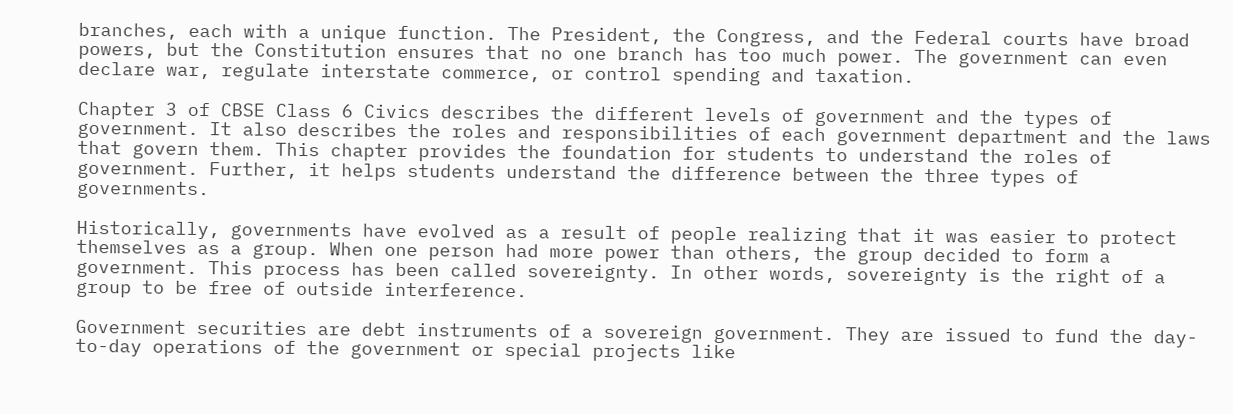branches, each with a unique function. The President, the Congress, and the Federal courts have broad powers, but the Constitution ensures that no one branch has too much power. The government can even declare war, regulate interstate commerce, or control spending and taxation.

Chapter 3 of CBSE Class 6 Civics describes the different levels of government and the types of government. It also describes the roles and responsibilities of each government department and the laws that govern them. This chapter provides the foundation for students to understand the roles of government. Further, it helps students understand the difference between the three types of governments.

Historically, governments have evolved as a result of people realizing that it was easier to protect themselves as a group. When one person had more power than others, the group decided to form a government. This process has been called sovereignty. In other words, sovereignty is the right of a group to be free of outside interference.

Government securities are debt instruments of a sovereign government. They are issued to fund the day-to-day operations of the government or special projects like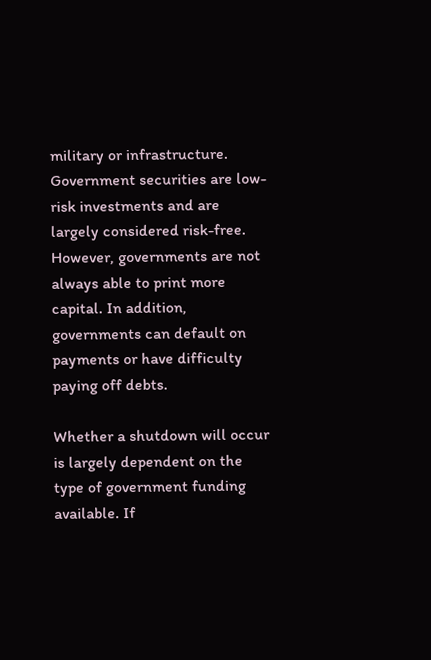military or infrastructure. Government securities are low-risk investments and are largely considered risk-free. However, governments are not always able to print more capital. In addition, governments can default on payments or have difficulty paying off debts.

Whether a shutdown will occur is largely dependent on the type of government funding available. If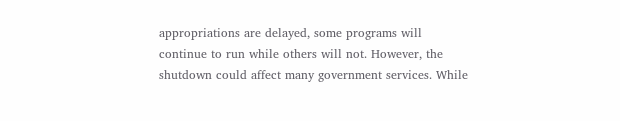appropriations are delayed, some programs will continue to run while others will not. However, the shutdown could affect many government services. While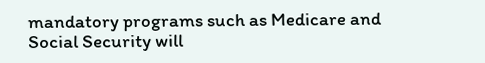mandatory programs such as Medicare and Social Security will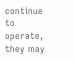continue to operate, they may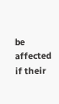be affected if their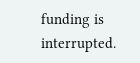funding is interrupted.